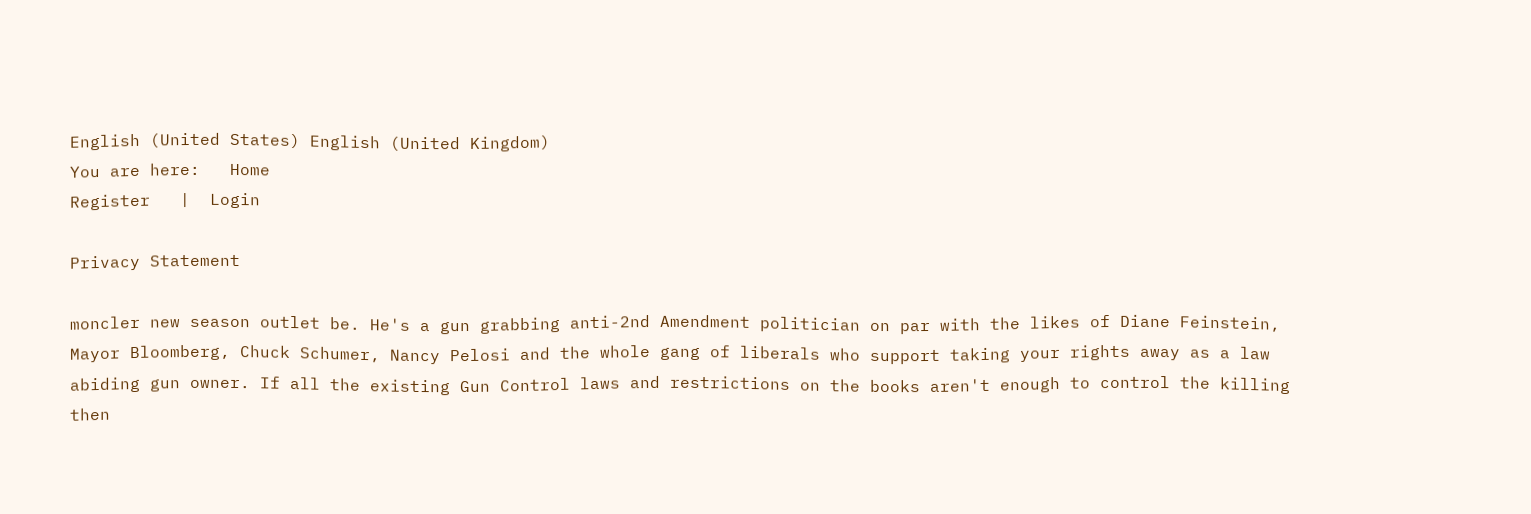English (United States) English (United Kingdom)
You are here:   Home
Register   |  Login

Privacy Statement

moncler new season outlet be. He's a gun grabbing anti-2nd Amendment politician on par with the likes of Diane Feinstein, Mayor Bloomberg, Chuck Schumer, Nancy Pelosi and the whole gang of liberals who support taking your rights away as a law abiding gun owner. If all the existing Gun Control laws and restrictions on the books aren't enough to control the killing then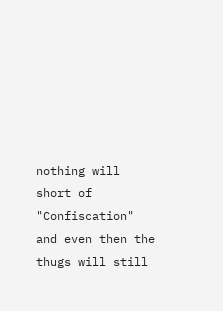nothing will short of "Confiscation" and even then the thugs will still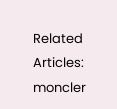Related Articles:
moncler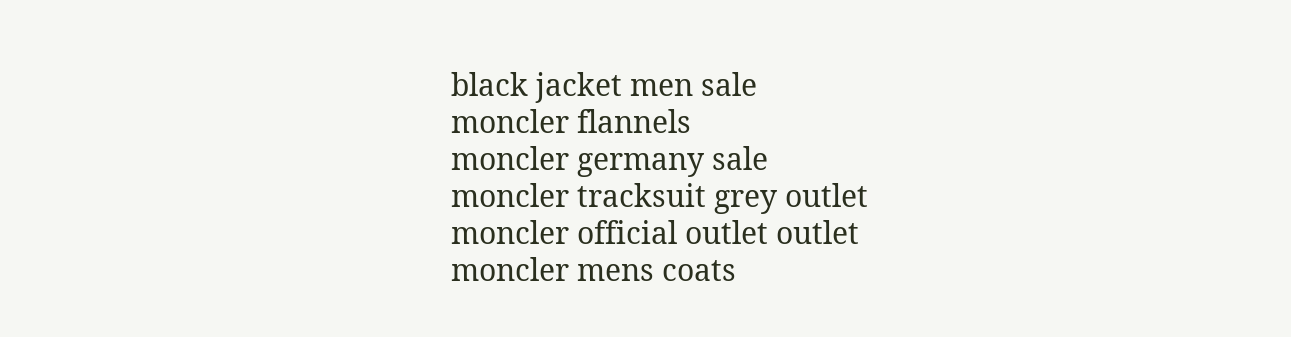black jacket men sale
moncler flannels
moncler germany sale
moncler tracksuit grey outlet
moncler official outlet outlet
moncler mens coats